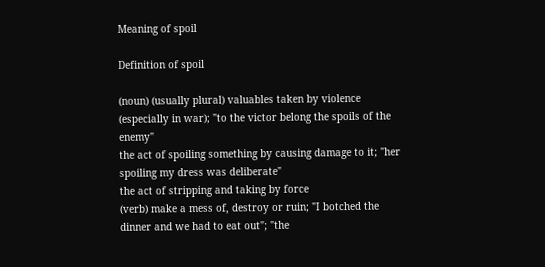Meaning of spoil

Definition of spoil

(noun) (usually plural) valuables taken by violence (especially in war); "to the victor belong the spoils of the enemy"
the act of spoiling something by causing damage to it; "her spoiling my dress was deliberate"
the act of stripping and taking by force
(verb) make a mess of, destroy or ruin; "I botched the dinner and we had to eat out"; "the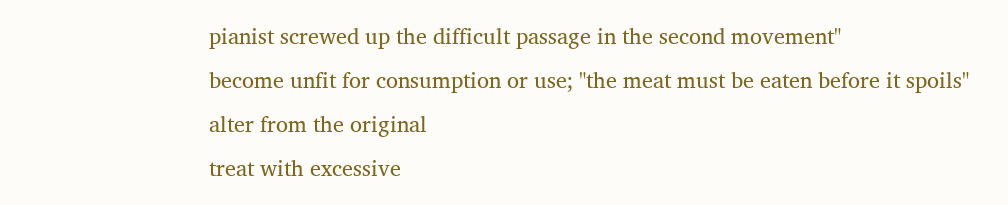pianist screwed up the difficult passage in the second movement"
become unfit for consumption or use; "the meat must be eaten before it spoils"
alter from the original
treat with excessive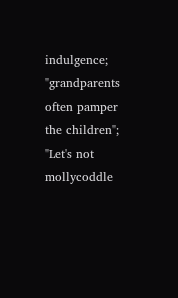indulgence; "grandparents often pamper the children"; "Let's not mollycoddle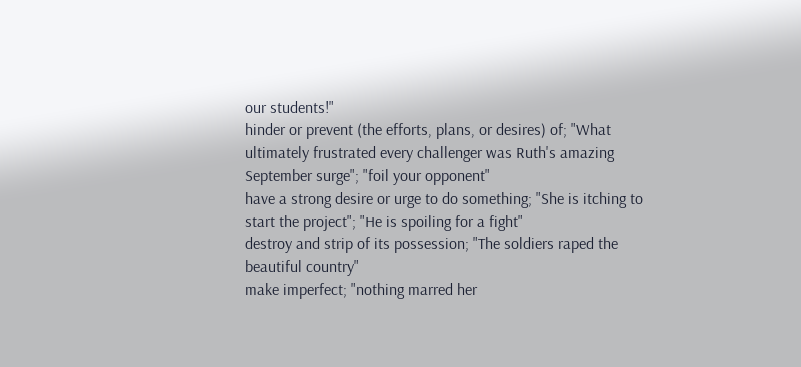our students!"
hinder or prevent (the efforts, plans, or desires) of; "What ultimately frustrated every challenger was Ruth's amazing September surge"; "foil your opponent"
have a strong desire or urge to do something; "She is itching to start the project"; "He is spoiling for a fight"
destroy and strip of its possession; "The soldiers raped the beautiful country"
make imperfect; "nothing marred her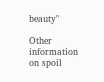beauty"

Other information on spoil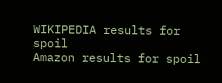WIKIPEDIA results for spoil
Amazon results for spoil